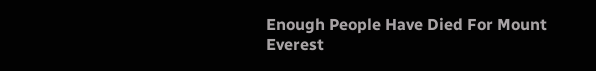Enough People Have Died For Mount Everest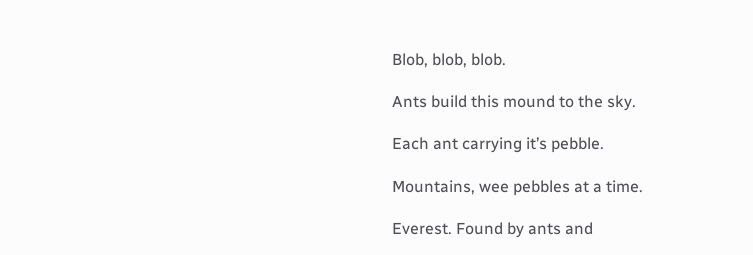Blob, blob, blob.

Ants build this mound to the sky.

Each ant carrying it’s pebble.

Mountains, wee pebbles at a time.

Everest. Found by ants and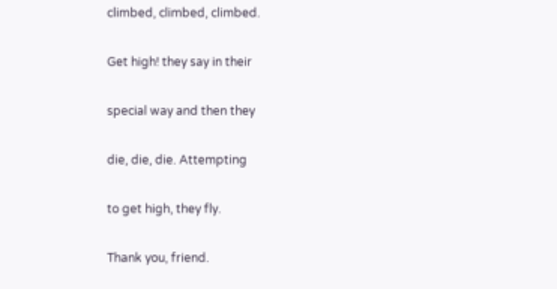climbed, climbed, climbed.

Get high! they say in their

special way and then they

die, die, die. Attempting

to get high, they fly.

Thank you, friend.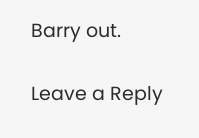Barry out.

Leave a Reply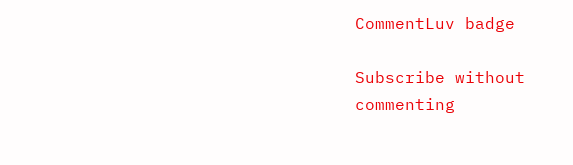CommentLuv badge

Subscribe without commenting